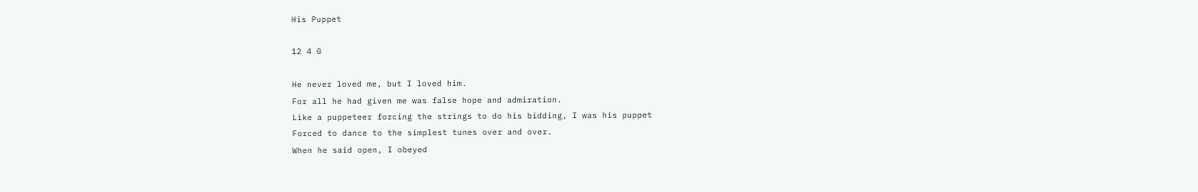His Puppet

12 4 0

He never loved me, but I loved him.
For all he had given me was false hope and admiration.
Like a puppeteer forcing the strings to do his bidding, I was his puppet
Forced to dance to the simplest tunes over and over.
When he said open, I obeyed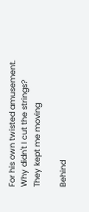For his own twisted amusement.
Why didn't I cut the strings?
They kept me moving

Behind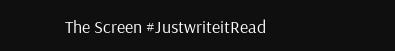The Screen #JustwriteitRead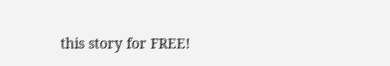this story for FREE!